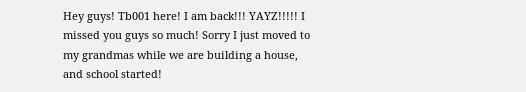Hey guys! Tb001 here! I am back!!! YAYZ!!!!! I missed you guys so much! Sorry I just moved to my grandmas while we are building a house, and school started!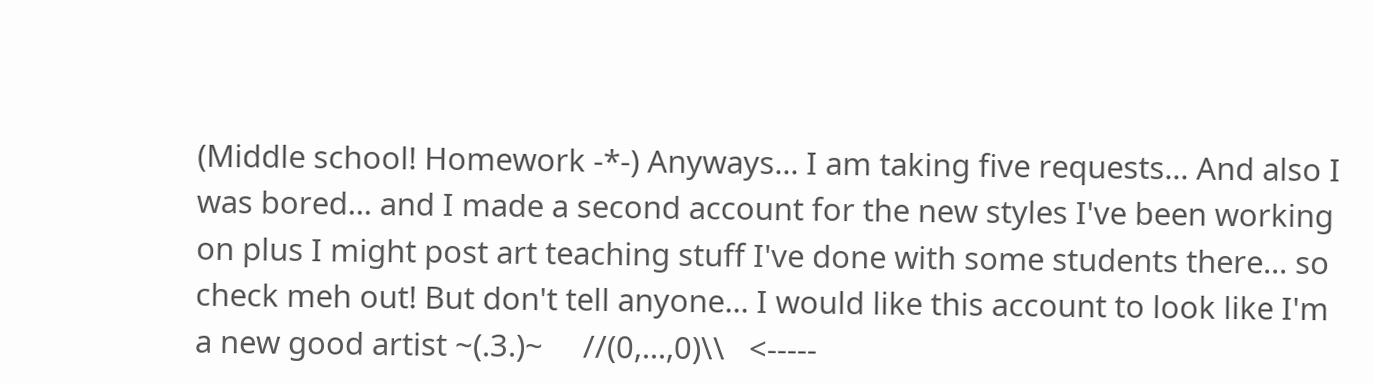(Middle school! Homework -*-) Anyways... I am taking five requests... And also I was bored... and I made a second account for the new styles I've been working on plus I might post art teaching stuff I've done with some students there... so check meh out! But don't tell anyone... I would like this account to look like I'm a new good artist ~(.3.)~     //(0,...,0)\\   <-----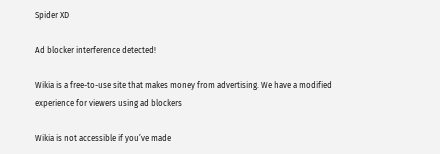Spider XD

Ad blocker interference detected!

Wikia is a free-to-use site that makes money from advertising. We have a modified experience for viewers using ad blockers

Wikia is not accessible if you’ve made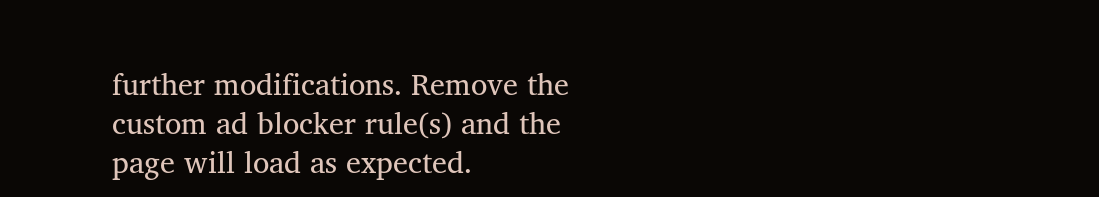further modifications. Remove the custom ad blocker rule(s) and the page will load as expected.